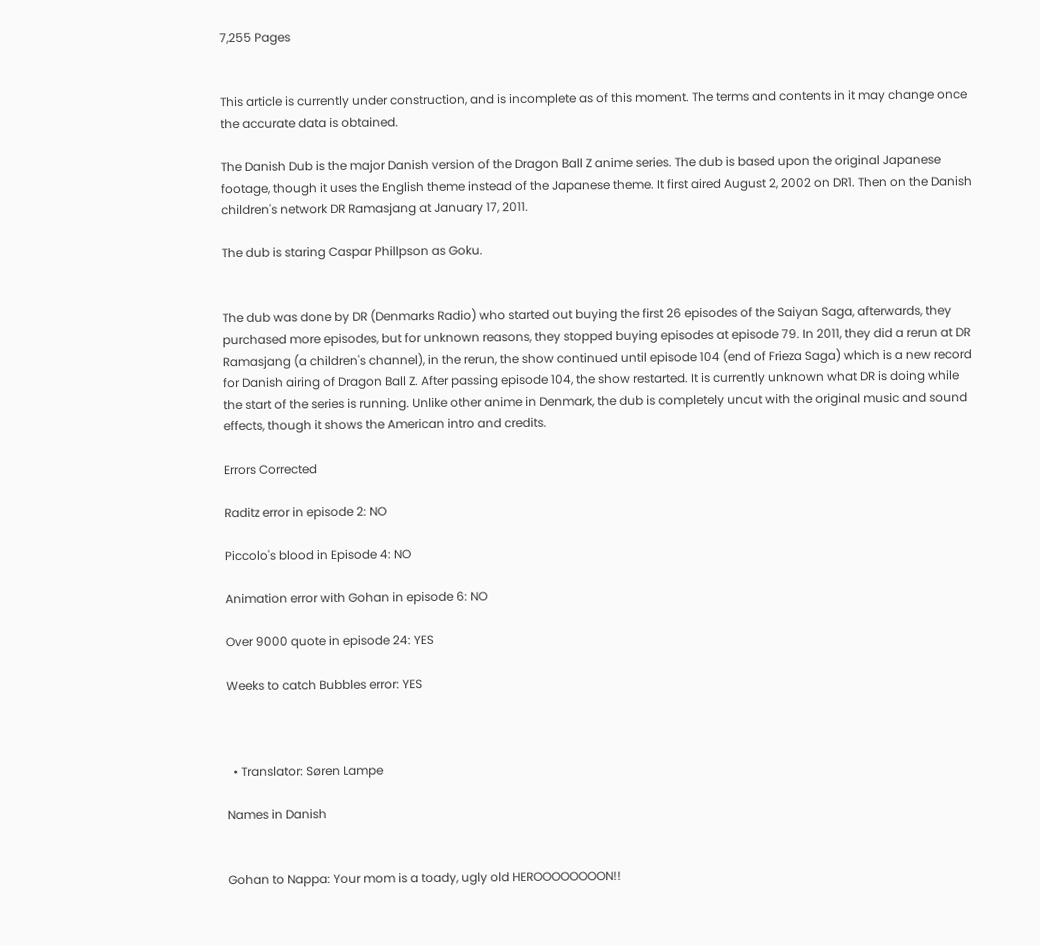7,255 Pages


This article is currently under construction, and is incomplete as of this moment. The terms and contents in it may change once the accurate data is obtained.

The Danish Dub is the major Danish version of the Dragon Ball Z anime series. The dub is based upon the original Japanese footage, though it uses the English theme instead of the Japanese theme. It first aired August 2, 2002 on DR1. Then on the Danish children's network DR Ramasjang at January 17, 2011.

The dub is staring Caspar Phillpson as Goku.


The dub was done by DR (Denmarks Radio) who started out buying the first 26 episodes of the Saiyan Saga, afterwards, they purchased more episodes, but for unknown reasons, they stopped buying episodes at episode 79. In 2011, they did a rerun at DR Ramasjang (a children's channel), in the rerun, the show continued until episode 104 (end of Frieza Saga) which is a new record for Danish airing of Dragon Ball Z. After passing episode 104, the show restarted. It is currently unknown what DR is doing while the start of the series is running. Unlike other anime in Denmark, the dub is completely uncut with the original music and sound effects, though it shows the American intro and credits.

Errors Corrected

Raditz error in episode 2: NO

Piccolo's blood in Episode 4: NO

Animation error with Gohan in episode 6: NO

Over 9000 quote in episode 24: YES

Weeks to catch Bubbles error: YES



  • Translator: Søren Lampe

Names in Danish


Gohan to Nappa: Your mom is a toady, ugly old HEROOOOOOOON!!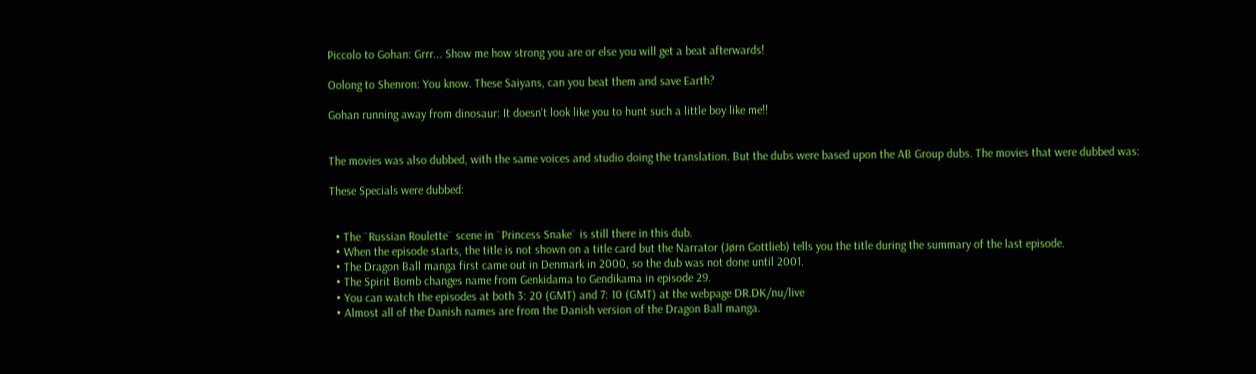Piccolo to Gohan: Grrr... Show me how strong you are or else you will get a beat afterwards!

Oolong to Shenron: You know. These Saiyans, can you beat them and save Earth?

Gohan running away from dinosaur: It doesn't look like you to hunt such a little boy like me!!


The movies was also dubbed, with the same voices and studio doing the translation. But the dubs were based upon the AB Group dubs. The movies that were dubbed was:

These Specials were dubbed:


  • The ¨Russian Roulette¨ scene in ¨Princess Snake¨ is still there in this dub.
  • When the episode starts, the title is not shown on a title card but the Narrator (Jørn Gottlieb) tells you the title during the summary of the last episode.
  • The Dragon Ball manga first came out in Denmark in 2000, so the dub was not done until 2001.
  • The Spirit Bomb changes name from Genkidama to Gendikama in episode 29.
  • You can watch the episodes at both 3: 20 (GMT) and 7: 10 (GMT) at the webpage DR.DK/nu/live
  • Almost all of the Danish names are from the Danish version of the Dragon Ball manga.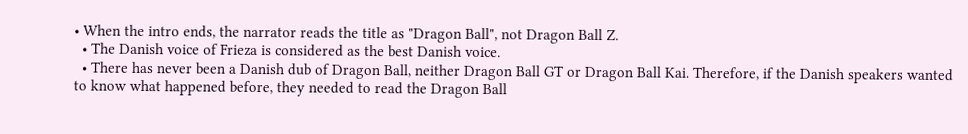• When the intro ends, the narrator reads the title as "Dragon Ball", not Dragon Ball Z.
  • The Danish voice of Frieza is considered as the best Danish voice.
  • There has never been a Danish dub of Dragon Ball, neither Dragon Ball GT or Dragon Ball Kai. Therefore, if the Danish speakers wanted to know what happened before, they needed to read the Dragon Ball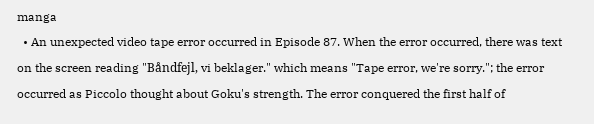manga
  • An unexpected video tape error occurred in Episode 87. When the error occurred, there was text on the screen reading "Båndfejl, vi beklager." which means "Tape error, we're sorry."; the error occurred as Piccolo thought about Goku's strength. The error conquered the first half of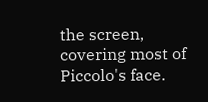the screen, covering most of Piccolo's face.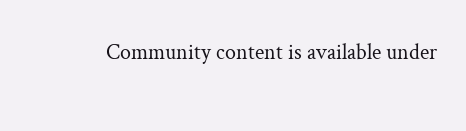Community content is available under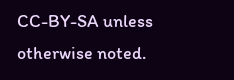CC-BY-SA unless otherwise noted.